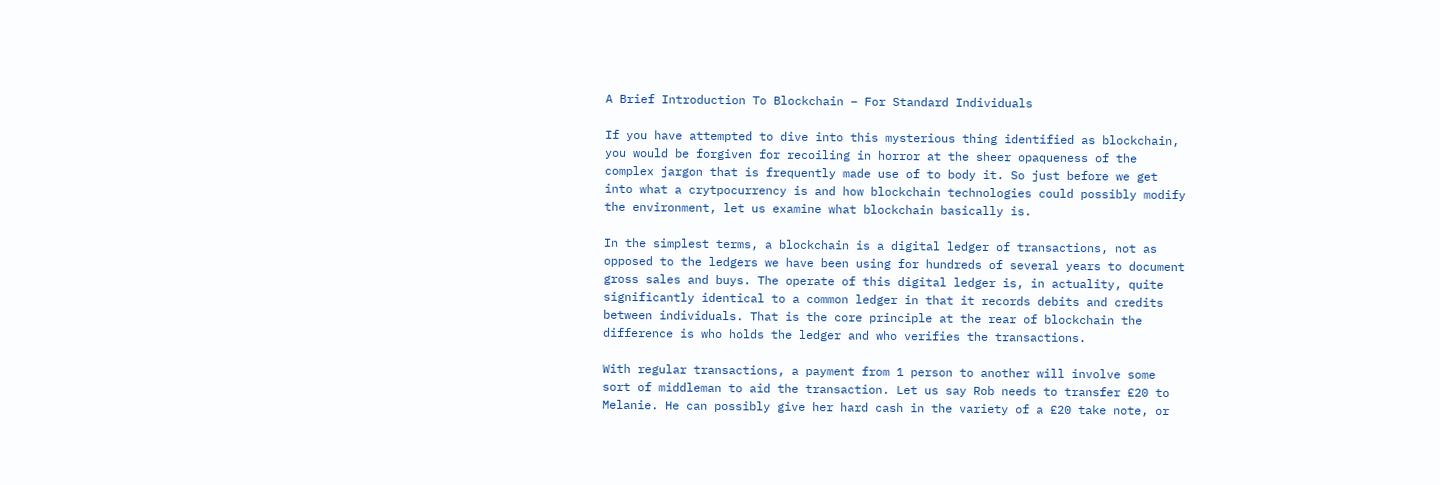A Brief Introduction To Blockchain – For Standard Individuals

If you have attempted to dive into this mysterious thing identified as blockchain, you would be forgiven for recoiling in horror at the sheer opaqueness of the complex jargon that is frequently made use of to body it. So just before we get into what a crytpocurrency is and how blockchain technologies could possibly modify the environment, let us examine what blockchain basically is.

In the simplest terms, a blockchain is a digital ledger of transactions, not as opposed to the ledgers we have been using for hundreds of several years to document gross sales and buys. The operate of this digital ledger is, in actuality, quite significantly identical to a common ledger in that it records debits and credits between individuals. That is the core principle at the rear of blockchain the difference is who holds the ledger and who verifies the transactions.

With regular transactions, a payment from 1 person to another will involve some sort of middleman to aid the transaction. Let us say Rob needs to transfer £20 to Melanie. He can possibly give her hard cash in the variety of a £20 take note, or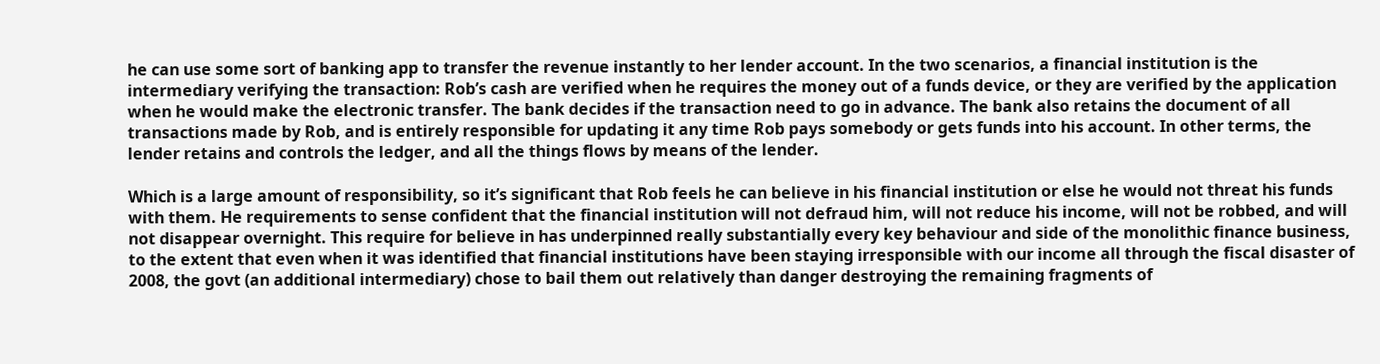he can use some sort of banking app to transfer the revenue instantly to her lender account. In the two scenarios, a financial institution is the intermediary verifying the transaction: Rob’s cash are verified when he requires the money out of a funds device, or they are verified by the application when he would make the electronic transfer. The bank decides if the transaction need to go in advance. The bank also retains the document of all transactions made by Rob, and is entirely responsible for updating it any time Rob pays somebody or gets funds into his account. In other terms, the lender retains and controls the ledger, and all the things flows by means of the lender.

Which is a large amount of responsibility, so it’s significant that Rob feels he can believe in his financial institution or else he would not threat his funds with them. He requirements to sense confident that the financial institution will not defraud him, will not reduce his income, will not be robbed, and will not disappear overnight. This require for believe in has underpinned really substantially every key behaviour and side of the monolithic finance business, to the extent that even when it was identified that financial institutions have been staying irresponsible with our income all through the fiscal disaster of 2008, the govt (an additional intermediary) chose to bail them out relatively than danger destroying the remaining fragments of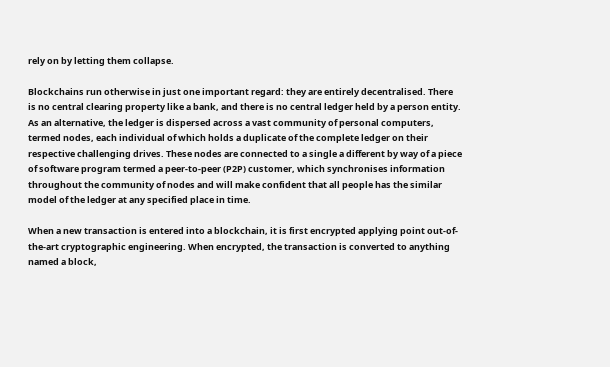rely on by letting them collapse.

Blockchains run otherwise in just one important regard: they are entirely decentralised. There is no central clearing property like a bank, and there is no central ledger held by a person entity. As an alternative, the ledger is dispersed across a vast community of personal computers, termed nodes, each individual of which holds a duplicate of the complete ledger on their respective challenging drives. These nodes are connected to a single a different by way of a piece of software program termed a peer-to-peer (P2P) customer, which synchronises information throughout the community of nodes and will make confident that all people has the similar model of the ledger at any specified place in time.

When a new transaction is entered into a blockchain, it is first encrypted applying point out-of-the-art cryptographic engineering. When encrypted, the transaction is converted to anything named a block,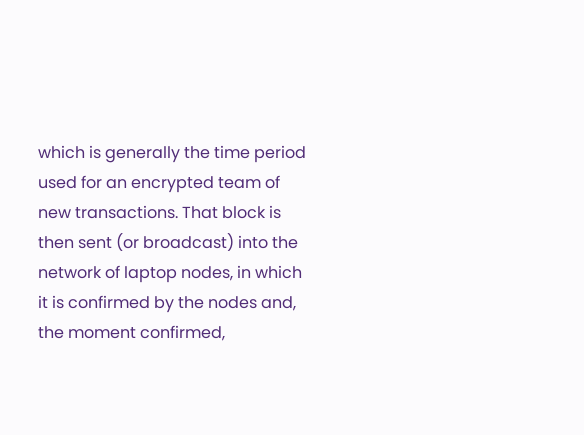which is generally the time period used for an encrypted team of new transactions. That block is then sent (or broadcast) into the network of laptop nodes, in which it is confirmed by the nodes and, the moment confirmed,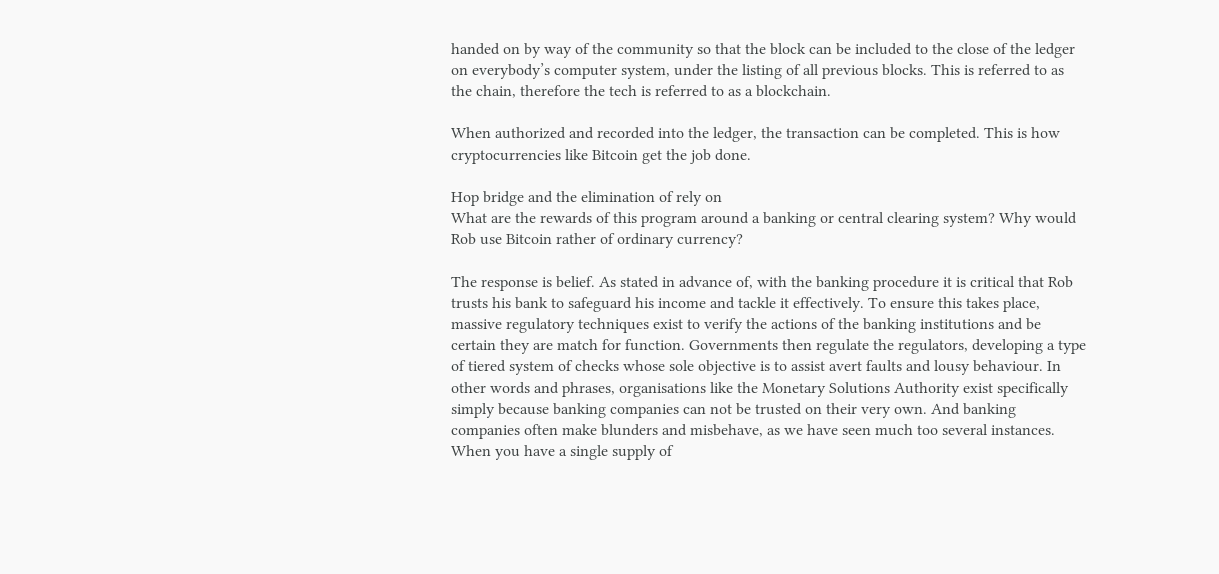handed on by way of the community so that the block can be included to the close of the ledger on everybody’s computer system, under the listing of all previous blocks. This is referred to as the chain, therefore the tech is referred to as a blockchain.

When authorized and recorded into the ledger, the transaction can be completed. This is how cryptocurrencies like Bitcoin get the job done.

Hop bridge and the elimination of rely on
What are the rewards of this program around a banking or central clearing system? Why would Rob use Bitcoin rather of ordinary currency?

The response is belief. As stated in advance of, with the banking procedure it is critical that Rob trusts his bank to safeguard his income and tackle it effectively. To ensure this takes place, massive regulatory techniques exist to verify the actions of the banking institutions and be certain they are match for function. Governments then regulate the regulators, developing a type of tiered system of checks whose sole objective is to assist avert faults and lousy behaviour. In other words and phrases, organisations like the Monetary Solutions Authority exist specifically simply because banking companies can not be trusted on their very own. And banking companies often make blunders and misbehave, as we have seen much too several instances. When you have a single supply of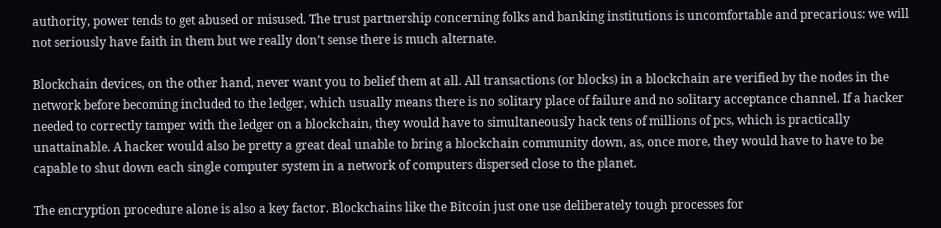authority, power tends to get abused or misused. The trust partnership concerning folks and banking institutions is uncomfortable and precarious: we will not seriously have faith in them but we really don’t sense there is much alternate.

Blockchain devices, on the other hand, never want you to belief them at all. All transactions (or blocks) in a blockchain are verified by the nodes in the network before becoming included to the ledger, which usually means there is no solitary place of failure and no solitary acceptance channel. If a hacker needed to correctly tamper with the ledger on a blockchain, they would have to simultaneously hack tens of millions of pcs, which is practically unattainable. A hacker would also be pretty a great deal unable to bring a blockchain community down, as, once more, they would have to have to be capable to shut down each single computer system in a network of computers dispersed close to the planet.

The encryption procedure alone is also a key factor. Blockchains like the Bitcoin just one use deliberately tough processes for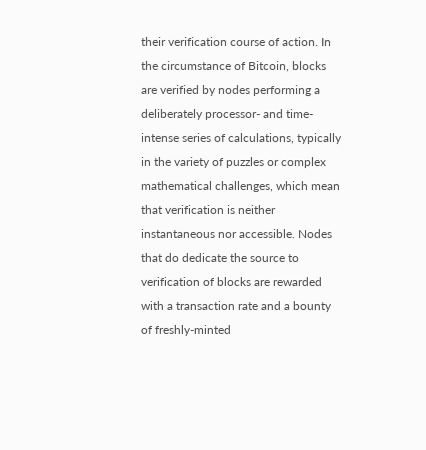their verification course of action. In the circumstance of Bitcoin, blocks are verified by nodes performing a deliberately processor- and time-intense series of calculations, typically in the variety of puzzles or complex mathematical challenges, which mean that verification is neither instantaneous nor accessible. Nodes that do dedicate the source to verification of blocks are rewarded with a transaction rate and a bounty of freshly-minted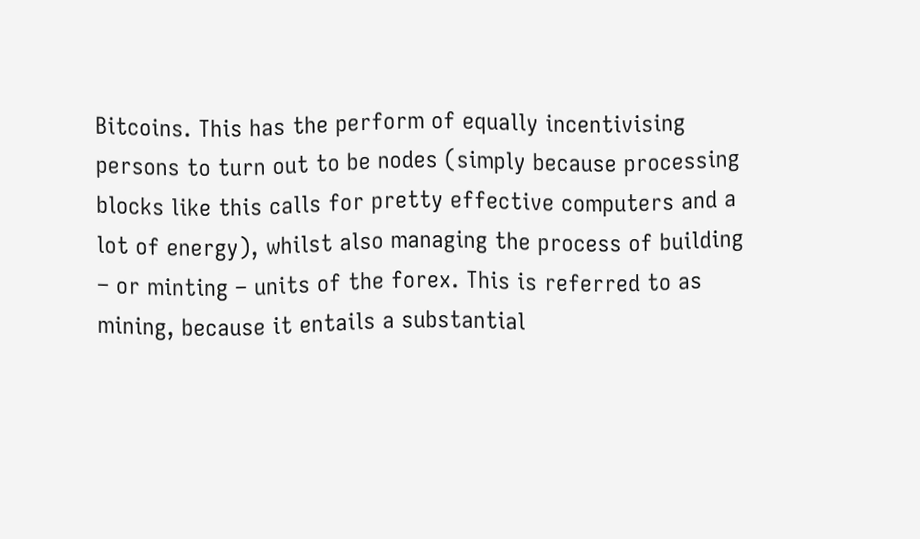Bitcoins. This has the perform of equally incentivising persons to turn out to be nodes (simply because processing blocks like this calls for pretty effective computers and a lot of energy), whilst also managing the process of building – or minting – units of the forex. This is referred to as mining, because it entails a substantial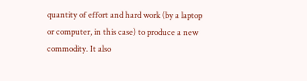quantity of effort and hard work (by a laptop or computer, in this case) to produce a new commodity. It also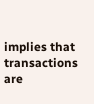implies that transactions are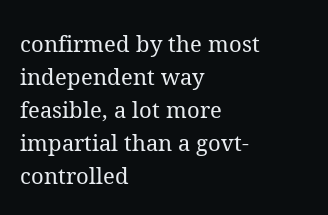confirmed by the most independent way feasible, a lot more impartial than a govt-controlled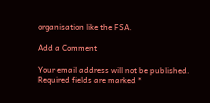organisation like the FSA.

Add a Comment

Your email address will not be published. Required fields are marked *